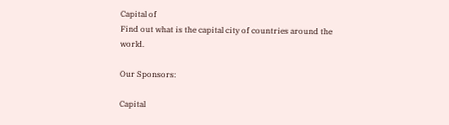Capital of
Find out what is the capital city of countries around the world.

Our Sponsors:

Capital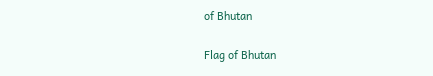of Bhutan

Flag of Bhutan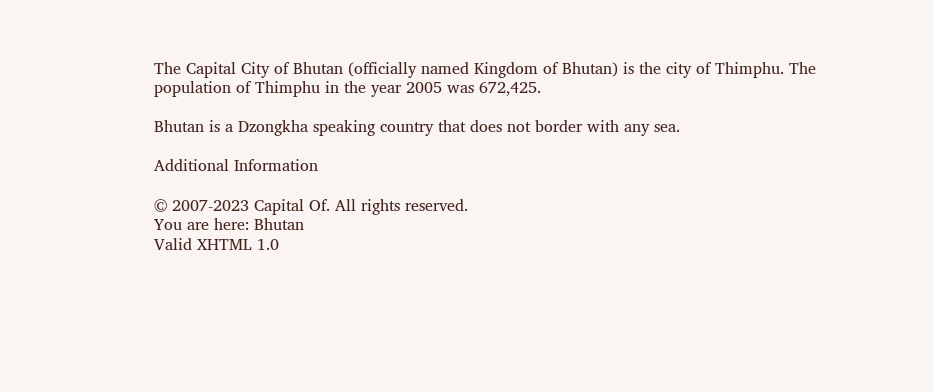The Capital City of Bhutan (officially named Kingdom of Bhutan) is the city of Thimphu. The population of Thimphu in the year 2005 was 672,425.

Bhutan is a Dzongkha speaking country that does not border with any sea.

Additional Information

© 2007-2023 Capital Of. All rights reserved.
You are here: Bhutan
Valid XHTML 1.0